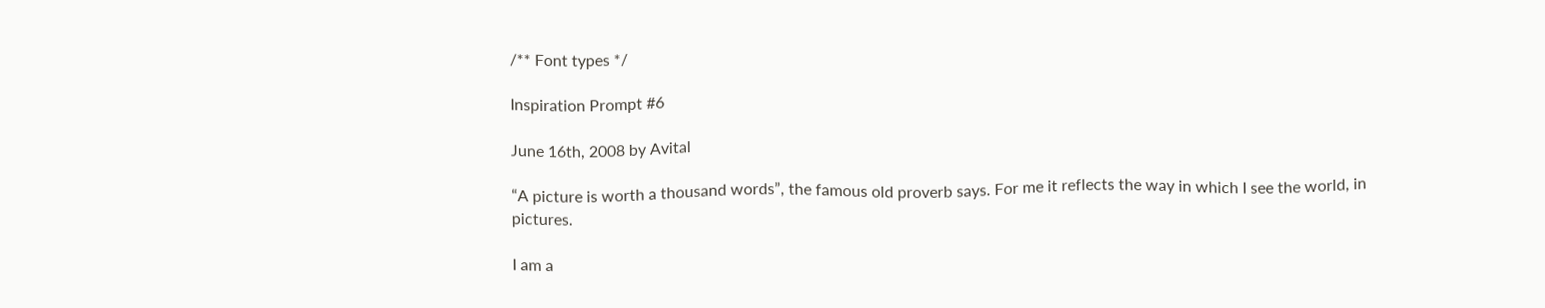/** Font types */

Inspiration Prompt #6

June 16th, 2008 by Avital

“A picture is worth a thousand words”, the famous old proverb says. For me it reflects the way in which I see the world, in pictures.

I am a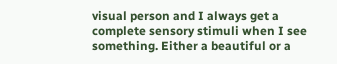visual person and I always get a complete sensory stimuli when I see something. Either a beautiful or a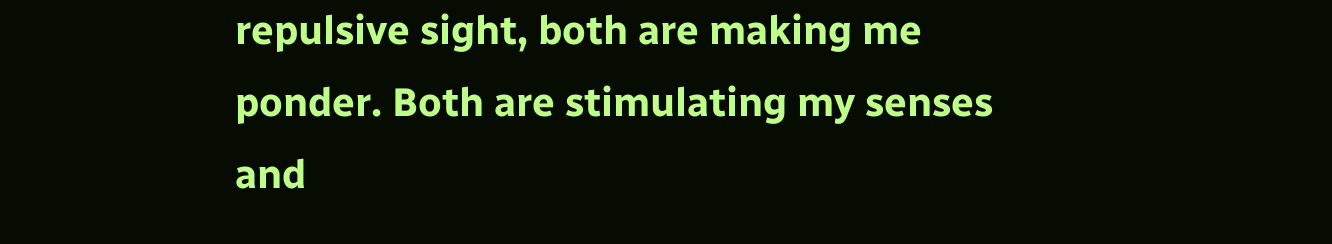repulsive sight, both are making me ponder. Both are stimulating my senses and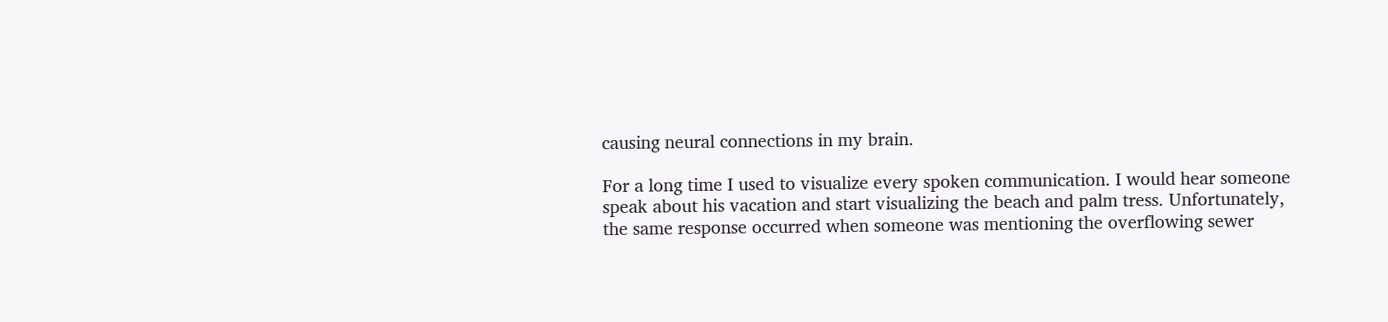causing neural connections in my brain.

For a long time I used to visualize every spoken communication. I would hear someone speak about his vacation and start visualizing the beach and palm tress. Unfortunately, the same response occurred when someone was mentioning the overflowing sewer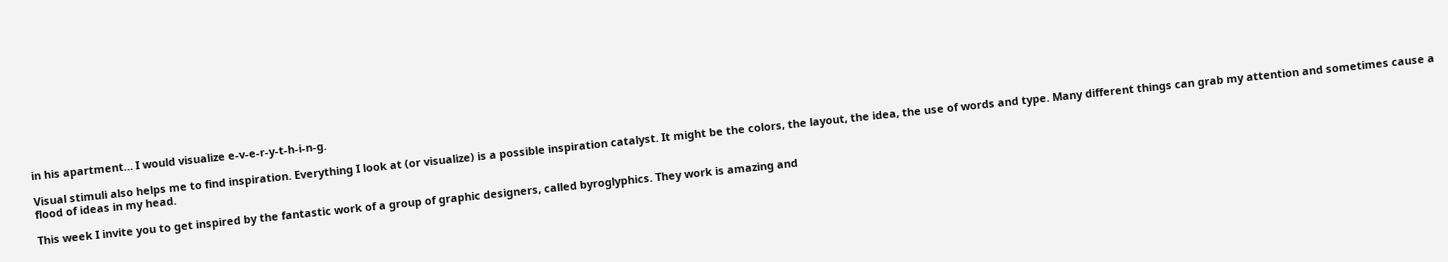in his apartment… I would visualize e-v-e-r-y-t-h-i-n-g.

Visual stimuli also helps me to find inspiration. Everything I look at (or visualize) is a possible inspiration catalyst. It might be the colors, the layout, the idea, the use of words and type. Many different things can grab my attention and sometimes cause a flood of ideas in my head.

This week I invite you to get inspired by the fantastic work of a group of graphic designers, called byroglyphics. They work is amazing and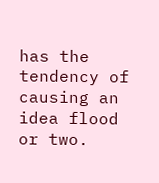has the tendency of causing an idea flood or two.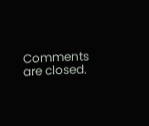Comments are closed.